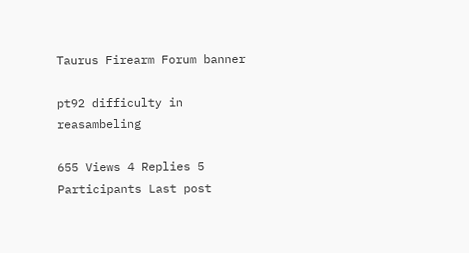Taurus Firearm Forum banner

pt92 difficulty in reasambeling

655 Views 4 Replies 5 Participants Last post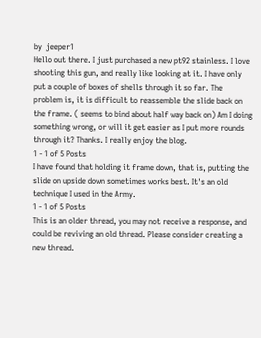by  jeeper1
Hello out there. I just purchased a new pt92 stainless. I love shooting this gun, and really like looking at it. I have only put a couple of boxes of shells through it so far. The problem is, it is difficult to reassemble the slide back on the frame. ( seems to bind about half way back on) Am I doing something wrong, or will it get easier as I put more rounds through it? Thanks. I really enjoy the blog.
1 - 1 of 5 Posts
I have found that holding it frame down, that is, putting the slide on upside down sometimes works best. It's an old technique I used in the Army.
1 - 1 of 5 Posts
This is an older thread, you may not receive a response, and could be reviving an old thread. Please consider creating a new thread.